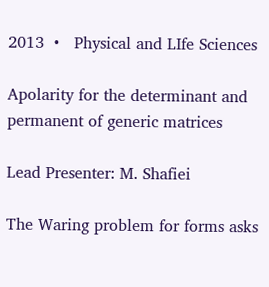2013  •   Physical and LIfe Sciences

Apolarity for the determinant and permanent of generic matrices

Lead Presenter: M. Shafiei

The Waring problem for forms asks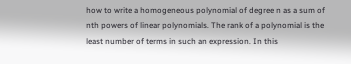how to write a homogeneous polynomial of degree n as a sum of nth powers of linear polynomials. The rank of a polynomial is the least number of terms in such an expression. In this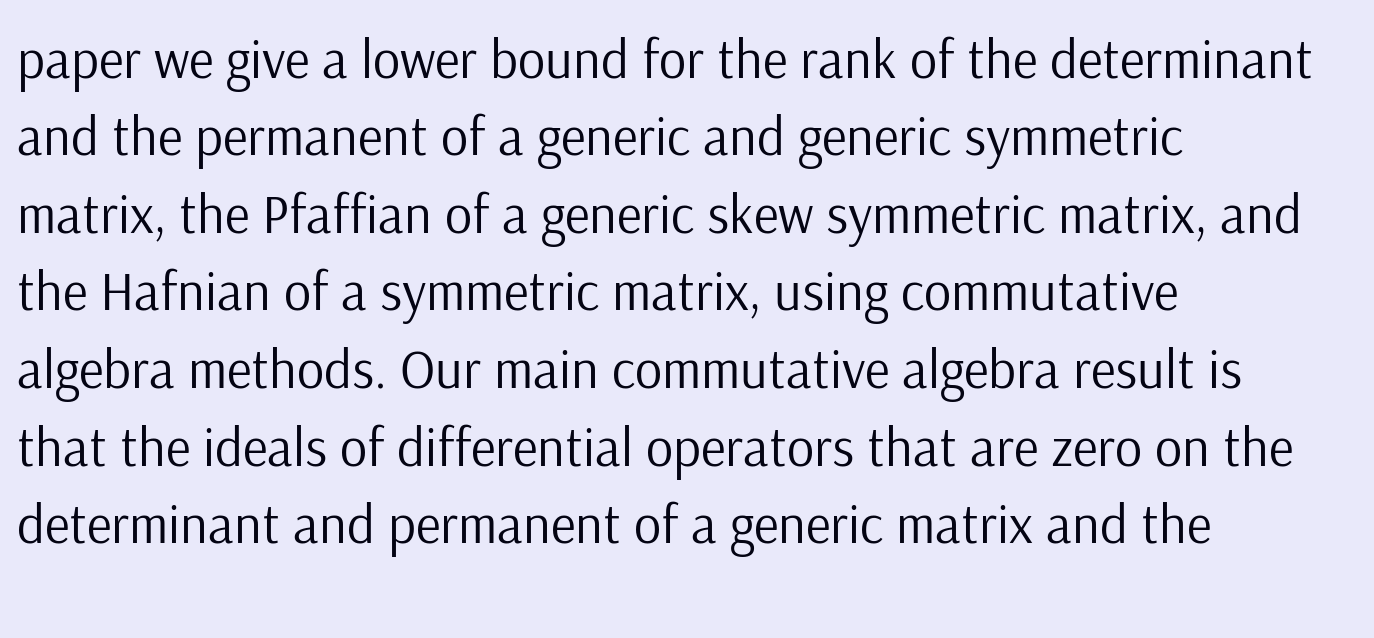paper we give a lower bound for the rank of the determinant and the permanent of a generic and generic symmetric matrix, the Pfaffian of a generic skew symmetric matrix, and the Hafnian of a symmetric matrix, using commutative algebra methods. Our main commutative algebra result is that the ideals of differential operators that are zero on the determinant and permanent of a generic matrix and the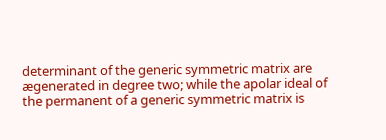determinant of the generic symmetric matrix are ægenerated in degree two; while the apolar ideal of the permanent of a generic symmetric matrix is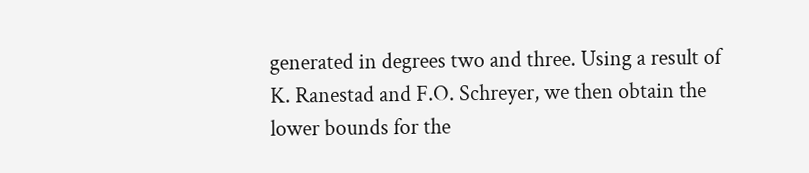generated in degrees two and three. Using a result of K. Ranestad and F.O. Schreyer, we then obtain the lower bounds for the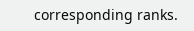corresponding ranks.